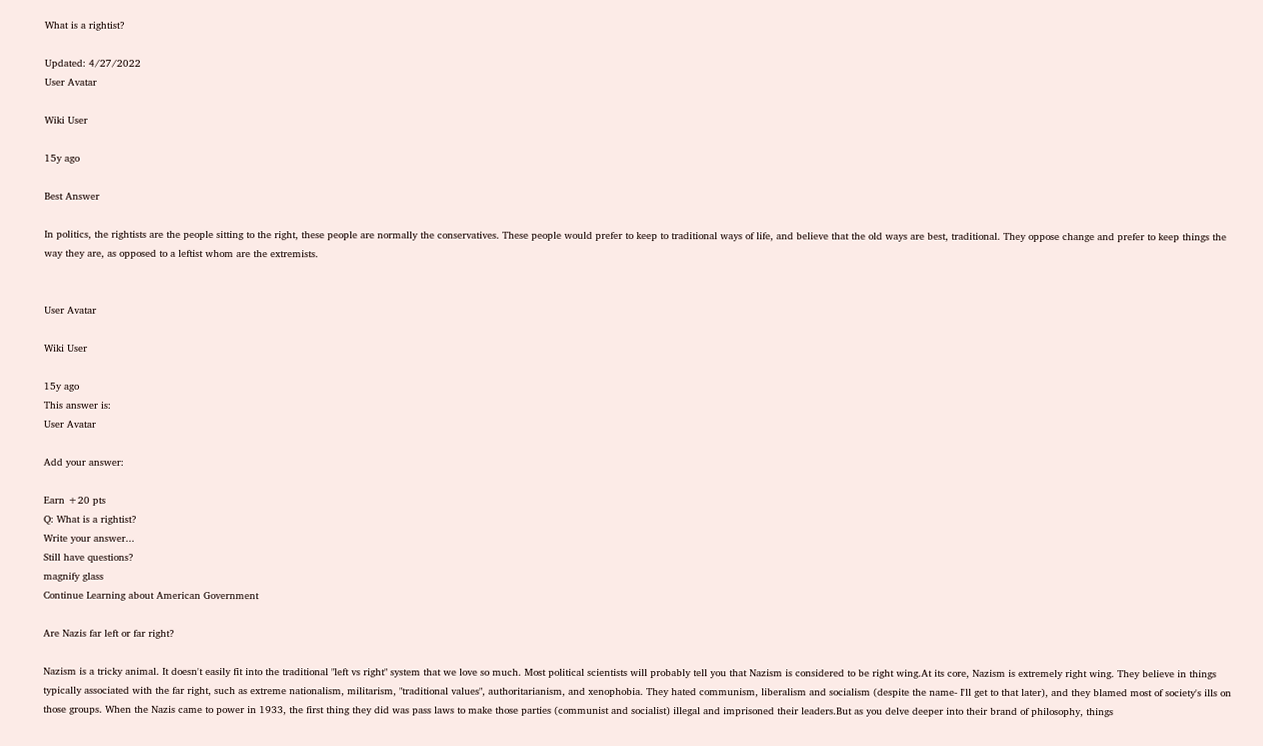What is a rightist?

Updated: 4/27/2022
User Avatar

Wiki User

15y ago

Best Answer

In politics, the rightists are the people sitting to the right, these people are normally the conservatives. These people would prefer to keep to traditional ways of life, and believe that the old ways are best, traditional. They oppose change and prefer to keep things the way they are, as opposed to a leftist whom are the extremists.


User Avatar

Wiki User

15y ago
This answer is:
User Avatar

Add your answer:

Earn +20 pts
Q: What is a rightist?
Write your answer...
Still have questions?
magnify glass
Continue Learning about American Government

Are Nazis far left or far right?

Nazism is a tricky animal. It doesn't easily fit into the traditional "left vs right" system that we love so much. Most political scientists will probably tell you that Nazism is considered to be right wing.At its core, Nazism is extremely right wing. They believe in things typically associated with the far right, such as extreme nationalism, militarism, "traditional values", authoritarianism, and xenophobia. They hated communism, liberalism and socialism (despite the name- I'll get to that later), and they blamed most of society's ills on those groups. When the Nazis came to power in 1933, the first thing they did was pass laws to make those parties (communist and socialist) illegal and imprisoned their leaders.But as you delve deeper into their brand of philosophy, things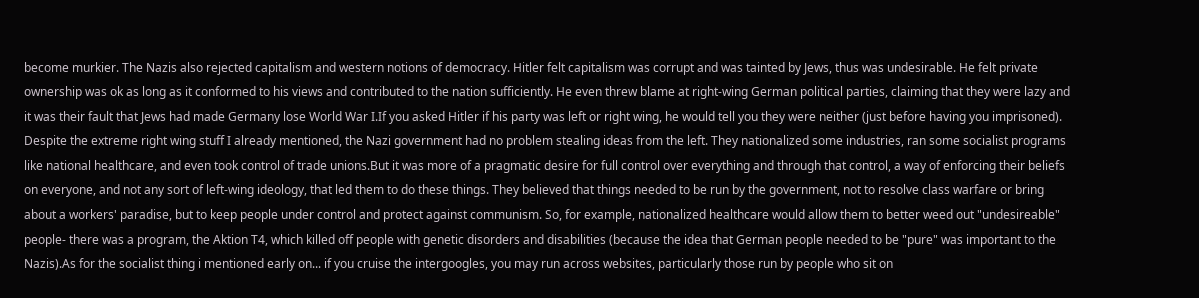become murkier. The Nazis also rejected capitalism and western notions of democracy. Hitler felt capitalism was corrupt and was tainted by Jews, thus was undesirable. He felt private ownership was ok as long as it conformed to his views and contributed to the nation sufficiently. He even threw blame at right-wing German political parties, claiming that they were lazy and it was their fault that Jews had made Germany lose World War I.If you asked Hitler if his party was left or right wing, he would tell you they were neither (just before having you imprisoned). Despite the extreme right wing stuff I already mentioned, the Nazi government had no problem stealing ideas from the left. They nationalized some industries, ran some socialist programs like national healthcare, and even took control of trade unions.But it was more of a pragmatic desire for full control over everything and through that control, a way of enforcing their beliefs on everyone, and not any sort of left-wing ideology, that led them to do these things. They believed that things needed to be run by the government, not to resolve class warfare or bring about a workers' paradise, but to keep people under control and protect against communism. So, for example, nationalized healthcare would allow them to better weed out "undesireable" people- there was a program, the Aktion T4, which killed off people with genetic disorders and disabilities (because the idea that German people needed to be "pure" was important to the Nazis).As for the socialist thing i mentioned early on... if you cruise the intergoogles, you may run across websites, particularly those run by people who sit on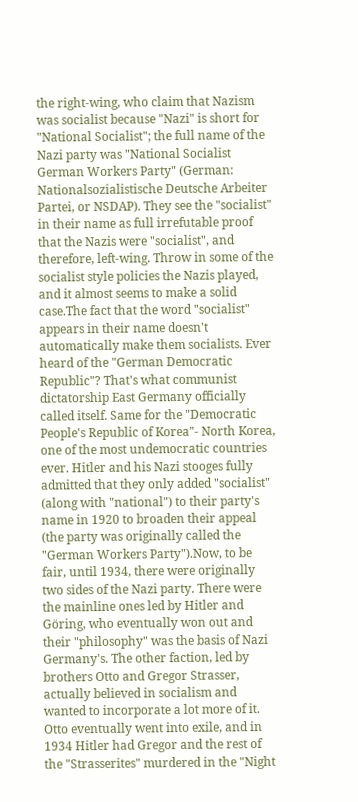the right-wing, who claim that Nazism was socialist because "Nazi" is short for "National Socialist"; the full name of the Nazi party was "National Socialist German Workers Party" (German: Nationalsozialistische Deutsche Arbeiter Partei, or NSDAP). They see the "socialist" in their name as full irrefutable proof that the Nazis were "socialist", and therefore, left-wing. Throw in some of the socialist style policies the Nazis played, and it almost seems to make a solid case.The fact that the word "socialist" appears in their name doesn't automatically make them socialists. Ever heard of the "German Democratic Republic"? That's what communist dictatorship East Germany officially called itself. Same for the "Democratic People's Republic of Korea"- North Korea, one of the most undemocratic countries ever. Hitler and his Nazi stooges fully admitted that they only added "socialist" (along with "national") to their party's name in 1920 to broaden their appeal (the party was originally called the "German Workers Party").Now, to be fair, until 1934, there were originally two sides of the Nazi party. There were the mainline ones led by Hitler and Göring, who eventually won out and their "philosophy" was the basis of Nazi Germany's. The other faction, led by brothers Otto and Gregor Strasser, actually believed in socialism and wanted to incorporate a lot more of it. Otto eventually went into exile, and in 1934 Hitler had Gregor and the rest of the "Strasserites" murdered in the "Night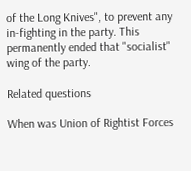of the Long Knives", to prevent any in-fighting in the party. This permanently ended that "socialist" wing of the party.

Related questions

When was Union of Rightist Forces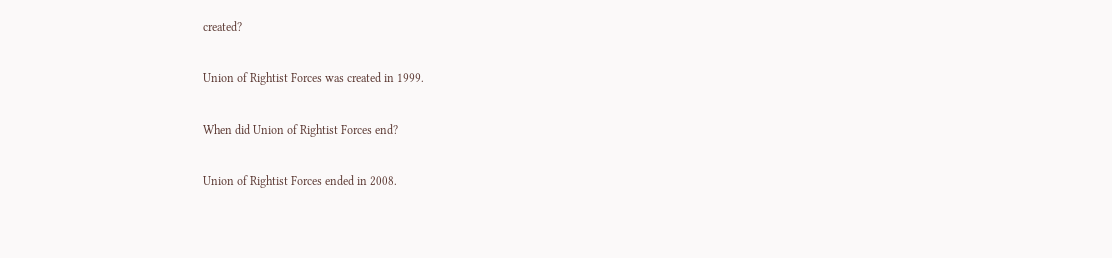created?

Union of Rightist Forces was created in 1999.

When did Union of Rightist Forces end?

Union of Rightist Forces ended in 2008.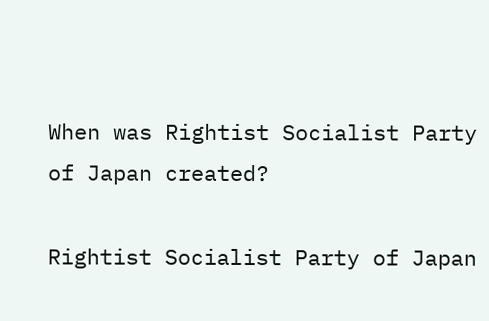When was Rightist Socialist Party of Japan created?

Rightist Socialist Party of Japan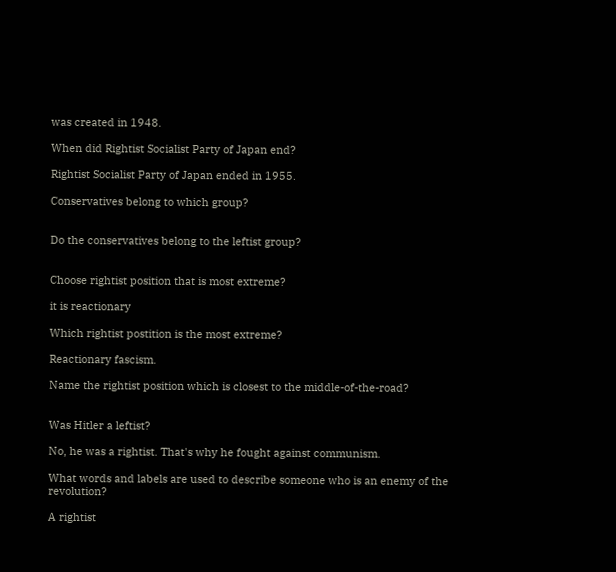was created in 1948.

When did Rightist Socialist Party of Japan end?

Rightist Socialist Party of Japan ended in 1955.

Conservatives belong to which group?


Do the conservatives belong to the leftist group?


Choose rightist position that is most extreme?

it is reactionary

Which rightist postition is the most extreme?

Reactionary fascism.

Name the rightist position which is closest to the middle-of-the-road?


Was Hitler a leftist?

No, he was a rightist. That's why he fought against communism.

What words and labels are used to describe someone who is an enemy of the revolution?

A rightist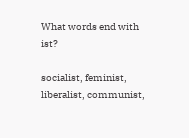What words end with ist?

socialist, feminist, liberalist, communist,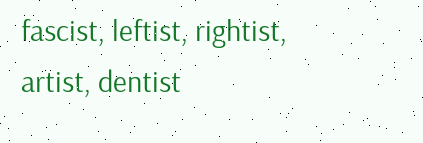fascist, leftist, rightist, artist, dentist